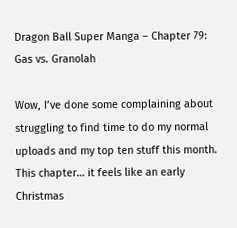Dragon Ball Super Manga – Chapter 79: Gas vs. Granolah

Wow, I’ve done some complaining about struggling to find time to do my normal uploads and my top ten stuff this month. This chapter… it feels like an early Christmas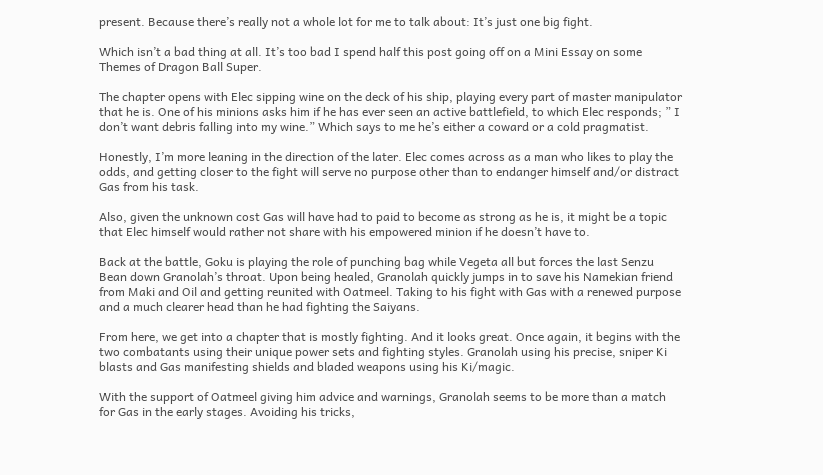present. Because there’s really not a whole lot for me to talk about: It’s just one big fight.

Which isn’t a bad thing at all. It’s too bad I spend half this post going off on a Mini Essay on some Themes of Dragon Ball Super.

The chapter opens with Elec sipping wine on the deck of his ship, playing every part of master manipulator that he is. One of his minions asks him if he has ever seen an active battlefield, to which Elec responds; ” I don’t want debris falling into my wine.” Which says to me he’s either a coward or a cold pragmatist.

Honestly, I’m more leaning in the direction of the later. Elec comes across as a man who likes to play the odds, and getting closer to the fight will serve no purpose other than to endanger himself and/or distract Gas from his task.

Also, given the unknown cost Gas will have had to paid to become as strong as he is, it might be a topic that Elec himself would rather not share with his empowered minion if he doesn’t have to.

Back at the battle, Goku is playing the role of punching bag while Vegeta all but forces the last Senzu Bean down Granolah’s throat. Upon being healed, Granolah quickly jumps in to save his Namekian friend from Maki and Oil and getting reunited with Oatmeel. Taking to his fight with Gas with a renewed purpose and a much clearer head than he had fighting the Saiyans.

From here, we get into a chapter that is mostly fighting. And it looks great. Once again, it begins with the two combatants using their unique power sets and fighting styles. Granolah using his precise, sniper Ki blasts and Gas manifesting shields and bladed weapons using his Ki/magic.

With the support of Oatmeel giving him advice and warnings, Granolah seems to be more than a match for Gas in the early stages. Avoiding his tricks,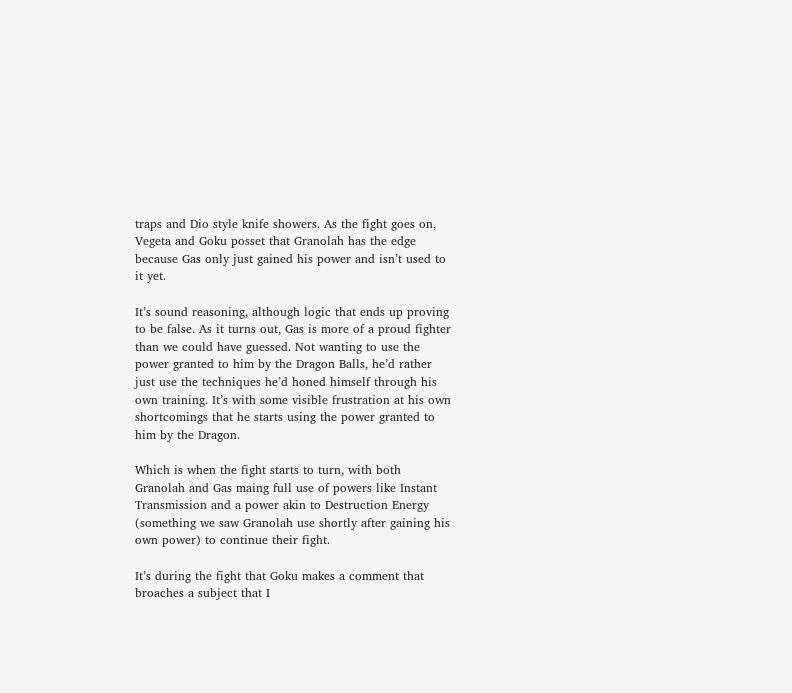traps and Dio style knife showers. As the fight goes on, Vegeta and Goku posset that Granolah has the edge because Gas only just gained his power and isn’t used to it yet.

It’s sound reasoning, although logic that ends up proving to be false. As it turns out, Gas is more of a proud fighter than we could have guessed. Not wanting to use the power granted to him by the Dragon Balls, he’d rather just use the techniques he’d honed himself through his own training. It’s with some visible frustration at his own shortcomings that he starts using the power granted to him by the Dragon.

Which is when the fight starts to turn, with both Granolah and Gas maing full use of powers like Instant Transmission and a power akin to Destruction Energy (something we saw Granolah use shortly after gaining his own power) to continue their fight.

It’s during the fight that Goku makes a comment that broaches a subject that I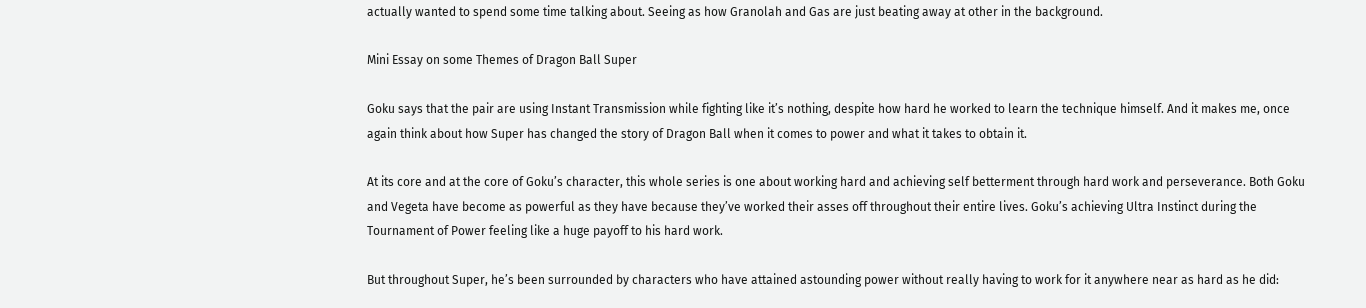actually wanted to spend some time talking about. Seeing as how Granolah and Gas are just beating away at other in the background.

Mini Essay on some Themes of Dragon Ball Super

Goku says that the pair are using Instant Transmission while fighting like it’s nothing, despite how hard he worked to learn the technique himself. And it makes me, once again think about how Super has changed the story of Dragon Ball when it comes to power and what it takes to obtain it.

At its core and at the core of Goku’s character, this whole series is one about working hard and achieving self betterment through hard work and perseverance. Both Goku and Vegeta have become as powerful as they have because they’ve worked their asses off throughout their entire lives. Goku’s achieving Ultra Instinct during the Tournament of Power feeling like a huge payoff to his hard work.

But throughout Super, he’s been surrounded by characters who have attained astounding power without really having to work for it anywhere near as hard as he did: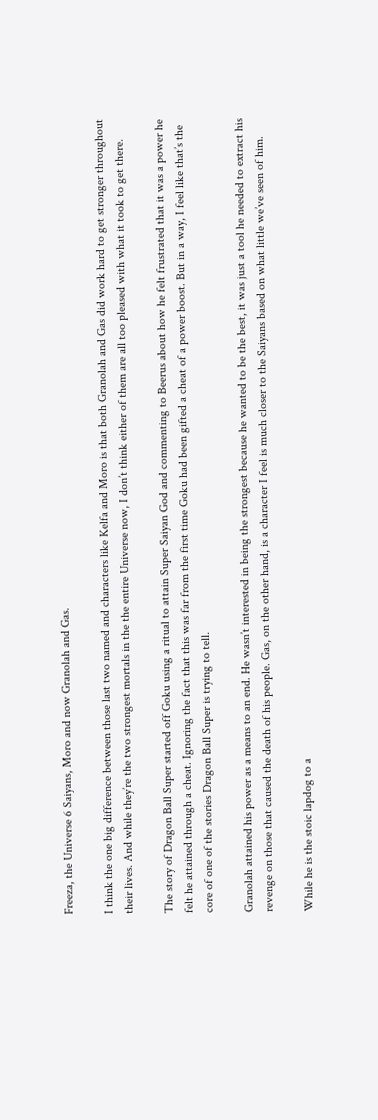Freeza, the Universe 6 Saiyans, Moro and now Granolah and Gas.

I think the one big difference between those last two named and characters like Kelfa and Moro is that both Granolah and Gas did work hard to get stronger throughout their lives. And while they’re the two strongest mortals in the the entire Universe now, I don’t think either of them are all too pleased with what it took to get there.

The story of Dragon Ball Super started off Goku using a ritual to attain Super Saiyan God and commenting to Beerus about how he felt frustrated that it was a power he felt he attained through a cheat. Ignoring the fact that this was far from the first time Goku had been gifted a cheat of a power boost. But in a way, I feel like that’s the core of one of the stories Dragon Ball Super is trying to tell.

Granolah attained his power as a means to an end. He wasn’t interested in being the strongest because he wanted to be the best, it was just a tool he needed to extract his revenge on those that caused the death of his people. Gas, on the other hand, is a character I feel is much closer to the Saiyans based on what little we’ve seen of him.

While he is the stoic lapdog to a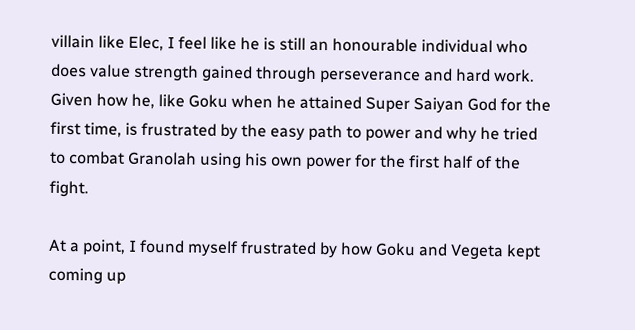villain like Elec, I feel like he is still an honourable individual who does value strength gained through perseverance and hard work. Given how he, like Goku when he attained Super Saiyan God for the first time, is frustrated by the easy path to power and why he tried to combat Granolah using his own power for the first half of the fight.

At a point, I found myself frustrated by how Goku and Vegeta kept coming up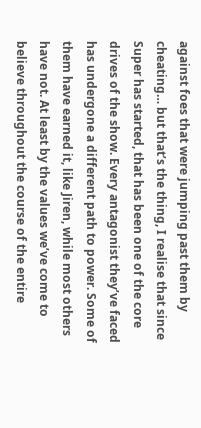against foes that were jumping past them by cheating… but that’s the thing, I realise that since Super has started, that has been one of the core drives of the show. Every antagonist they’ve faced has undergone a different path to power. Some of them have earned it, like Jiren, while most others have not. At least by the values we’ve come to believe throughout the course of the entire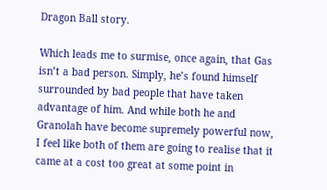Dragon Ball story.

Which leads me to surmise, once again, that Gas isn’t a bad person. Simply, he’s found himself surrounded by bad people that have taken advantage of him. And while both he and Granolah have become supremely powerful now, I feel like both of them are going to realise that it came at a cost too great at some point in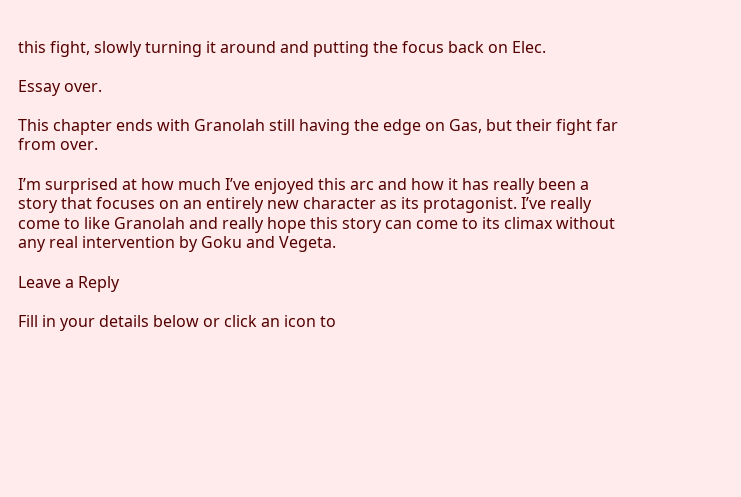this fight, slowly turning it around and putting the focus back on Elec.

Essay over.

This chapter ends with Granolah still having the edge on Gas, but their fight far from over.

I’m surprised at how much I’ve enjoyed this arc and how it has really been a story that focuses on an entirely new character as its protagonist. I’ve really come to like Granolah and really hope this story can come to its climax without any real intervention by Goku and Vegeta.

Leave a Reply

Fill in your details below or click an icon to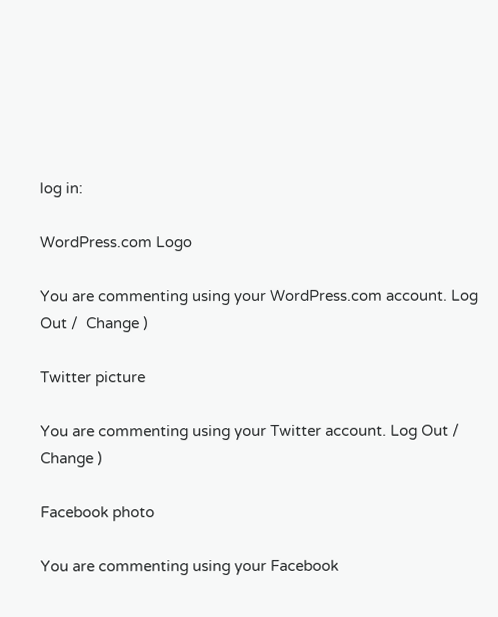log in:

WordPress.com Logo

You are commenting using your WordPress.com account. Log Out /  Change )

Twitter picture

You are commenting using your Twitter account. Log Out /  Change )

Facebook photo

You are commenting using your Facebook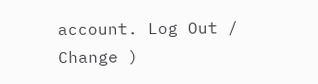account. Log Out /  Change )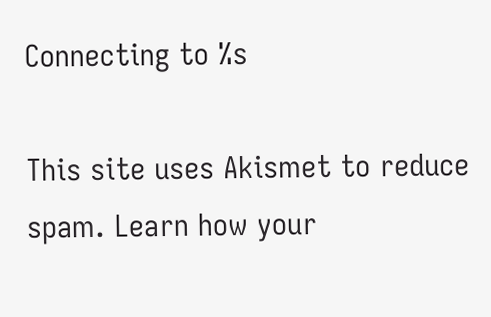Connecting to %s

This site uses Akismet to reduce spam. Learn how your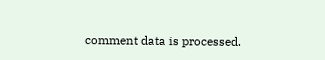comment data is processed.